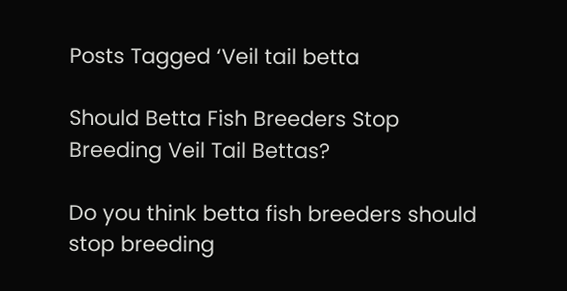Posts Tagged ‘Veil tail betta

Should Betta Fish Breeders Stop Breeding Veil Tail Bettas?

Do you think betta fish breeders should stop breeding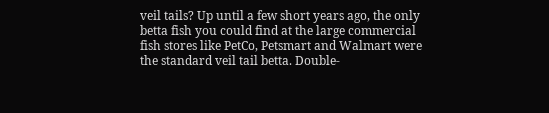veil tails? Up until a few short years ago, the only betta fish you could find at the large commercial fish stores like PetCo, Petsmart and Walmart were the standard veil tail betta. Double-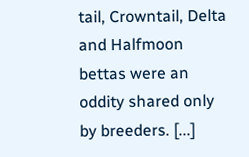tail, Crowntail, Delta and Halfmoon bettas were an oddity shared only by breeders. [...]